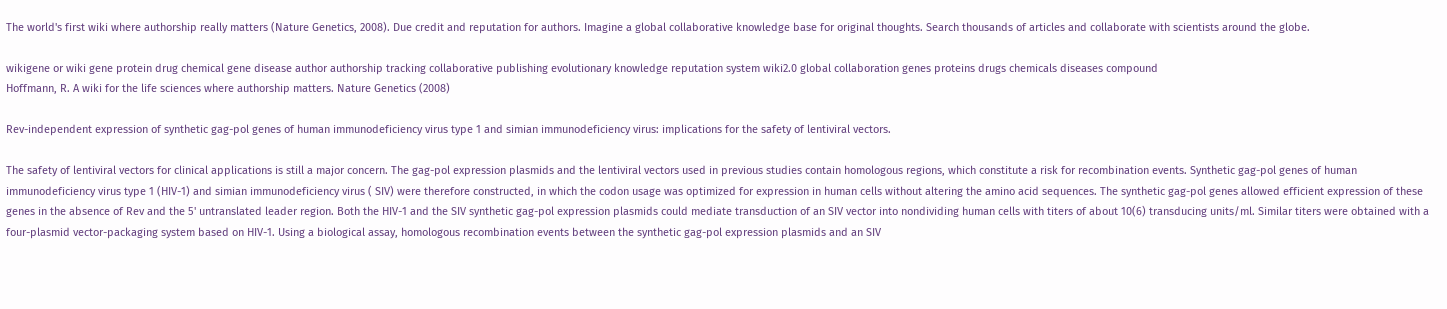The world's first wiki where authorship really matters (Nature Genetics, 2008). Due credit and reputation for authors. Imagine a global collaborative knowledge base for original thoughts. Search thousands of articles and collaborate with scientists around the globe.

wikigene or wiki gene protein drug chemical gene disease author authorship tracking collaborative publishing evolutionary knowledge reputation system wiki2.0 global collaboration genes proteins drugs chemicals diseases compound
Hoffmann, R. A wiki for the life sciences where authorship matters. Nature Genetics (2008)

Rev-independent expression of synthetic gag-pol genes of human immunodeficiency virus type 1 and simian immunodeficiency virus: implications for the safety of lentiviral vectors.

The safety of lentiviral vectors for clinical applications is still a major concern. The gag-pol expression plasmids and the lentiviral vectors used in previous studies contain homologous regions, which constitute a risk for recombination events. Synthetic gag-pol genes of human immunodeficiency virus type 1 (HIV-1) and simian immunodeficiency virus ( SIV) were therefore constructed, in which the codon usage was optimized for expression in human cells without altering the amino acid sequences. The synthetic gag-pol genes allowed efficient expression of these genes in the absence of Rev and the 5' untranslated leader region. Both the HIV-1 and the SIV synthetic gag-pol expression plasmids could mediate transduction of an SIV vector into nondividing human cells with titers of about 10(6) transducing units/ml. Similar titers were obtained with a four-plasmid vector-packaging system based on HIV-1. Using a biological assay, homologous recombination events between the synthetic gag-pol expression plasmids and an SIV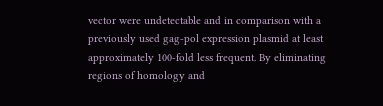vector were undetectable and in comparison with a previously used gag-pol expression plasmid at least approximately 100-fold less frequent. By eliminating regions of homology and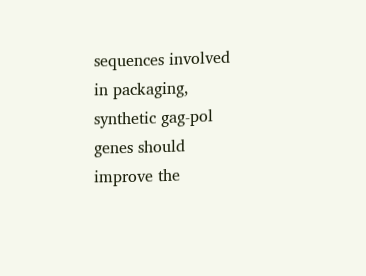sequences involved in packaging, synthetic gag-pol genes should improve the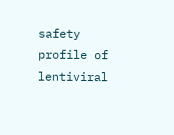safety profile of lentiviral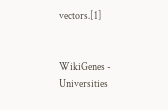vectors.[1]


WikiGenes - Universities